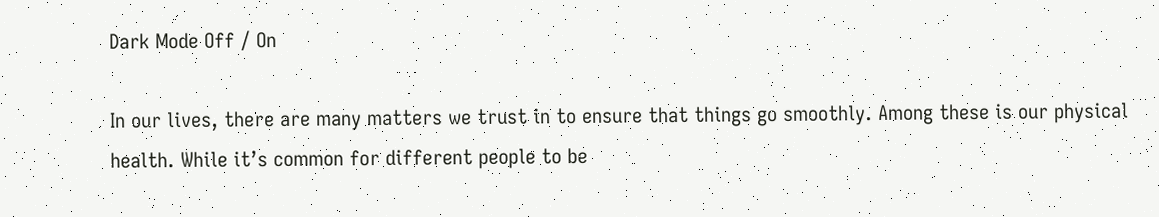Dark Mode Off / On

In our lives, there are many matters we trust in to ensure that things go smoothly. Among these is our physical health. While it’s common for different people to be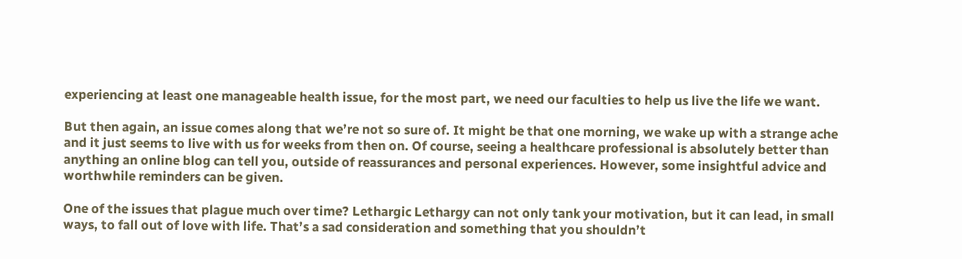experiencing at least one manageable health issue, for the most part, we need our faculties to help us live the life we want.

But then again, an issue comes along that we’re not so sure of. It might be that one morning, we wake up with a strange ache and it just seems to live with us for weeks from then on. Of course, seeing a healthcare professional is absolutely better than anything an online blog can tell you, outside of reassurances and personal experiences. However, some insightful advice and worthwhile reminders can be given.

One of the issues that plague much over time? Lethargic Lethargy can not only tank your motivation, but it can lead, in small ways, to fall out of love with life. That’s a sad consideration and something that you shouldn’t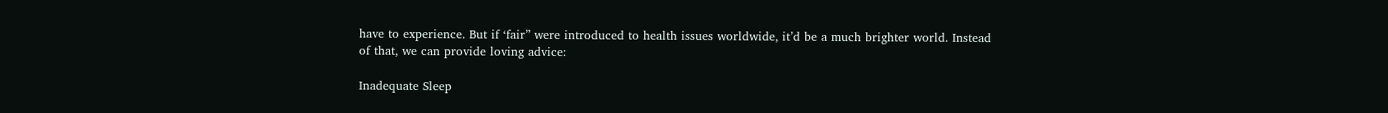have to experience. But if ‘fair” were introduced to health issues worldwide, it’d be a much brighter world. Instead of that, we can provide loving advice:

Inadequate Sleep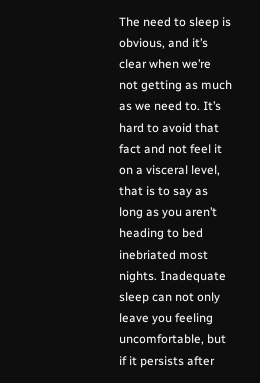The need to sleep is obvious, and it’s clear when we’re not getting as much as we need to. It’s hard to avoid that fact and not feel it on a visceral level, that is to say as long as you aren’t heading to bed inebriated most nights. Inadequate sleep can not only leave you feeling uncomfortable, but if it persists after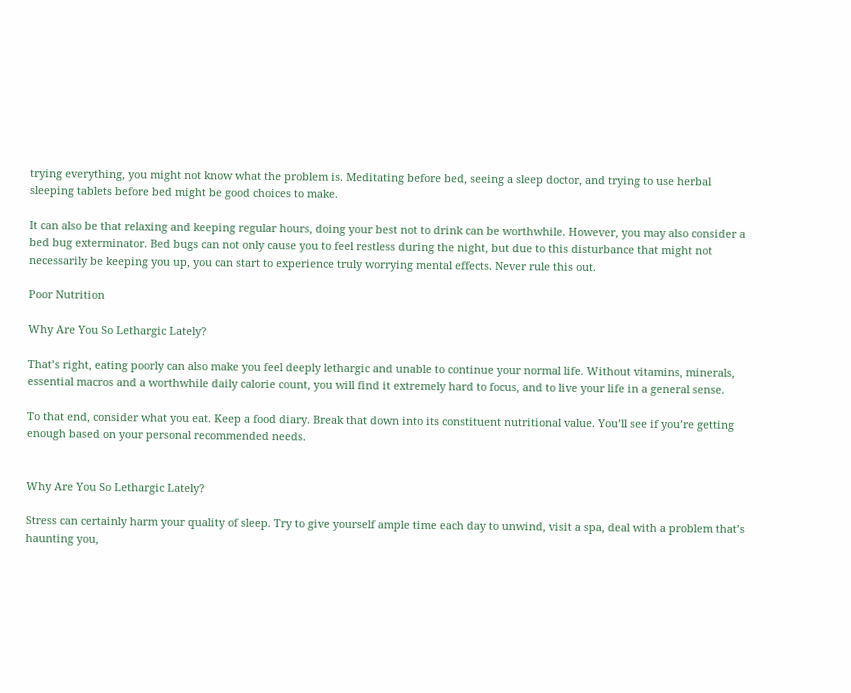trying everything, you might not know what the problem is. Meditating before bed, seeing a sleep doctor, and trying to use herbal sleeping tablets before bed might be good choices to make.

It can also be that relaxing and keeping regular hours, doing your best not to drink can be worthwhile. However, you may also consider a bed bug exterminator. Bed bugs can not only cause you to feel restless during the night, but due to this disturbance that might not necessarily be keeping you up, you can start to experience truly worrying mental effects. Never rule this out.

Poor Nutrition

Why Are You So Lethargic Lately?

That’s right, eating poorly can also make you feel deeply lethargic and unable to continue your normal life. Without vitamins, minerals, essential macros and a worthwhile daily calorie count, you will find it extremely hard to focus, and to live your life in a general sense.

To that end, consider what you eat. Keep a food diary. Break that down into its constituent nutritional value. You’ll see if you’re getting enough based on your personal recommended needs.


Why Are You So Lethargic Lately?

Stress can certainly harm your quality of sleep. Try to give yourself ample time each day to unwind, visit a spa, deal with a problem that’s haunting you,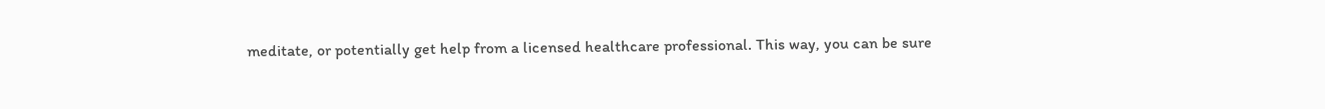meditate, or potentially get help from a licensed healthcare professional. This way, you can be sure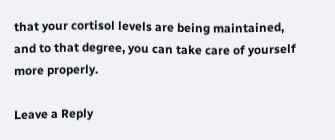that your cortisol levels are being maintained, and to that degree, you can take care of yourself more properly.

Leave a Reply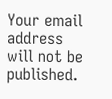Your email address will not be published.